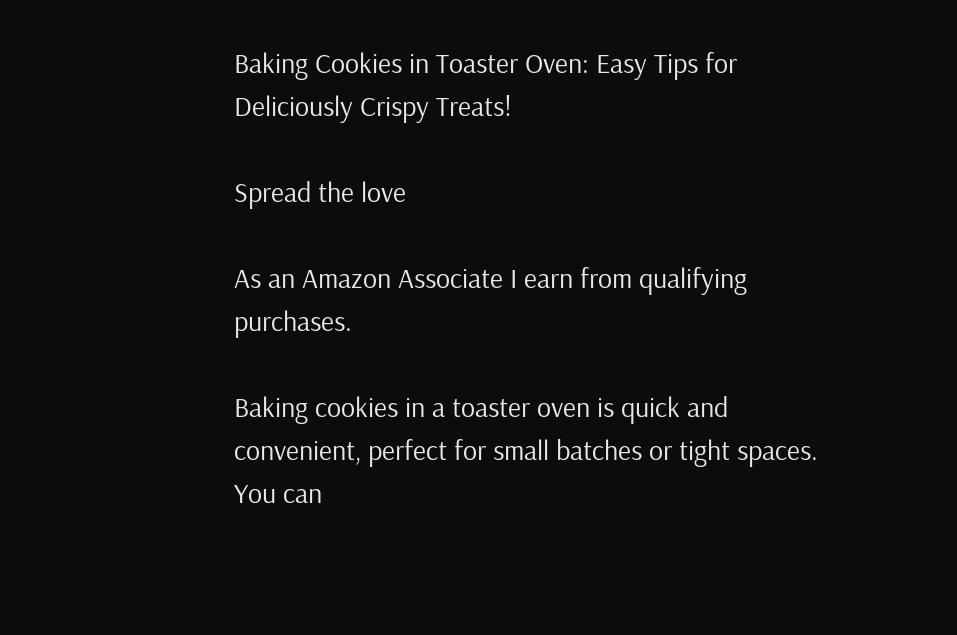Baking Cookies in Toaster Oven: Easy Tips for Deliciously Crispy Treats!

Spread the love

As an Amazon Associate I earn from qualifying purchases.

Baking cookies in a toaster oven is quick and convenient, perfect for small batches or tight spaces. You can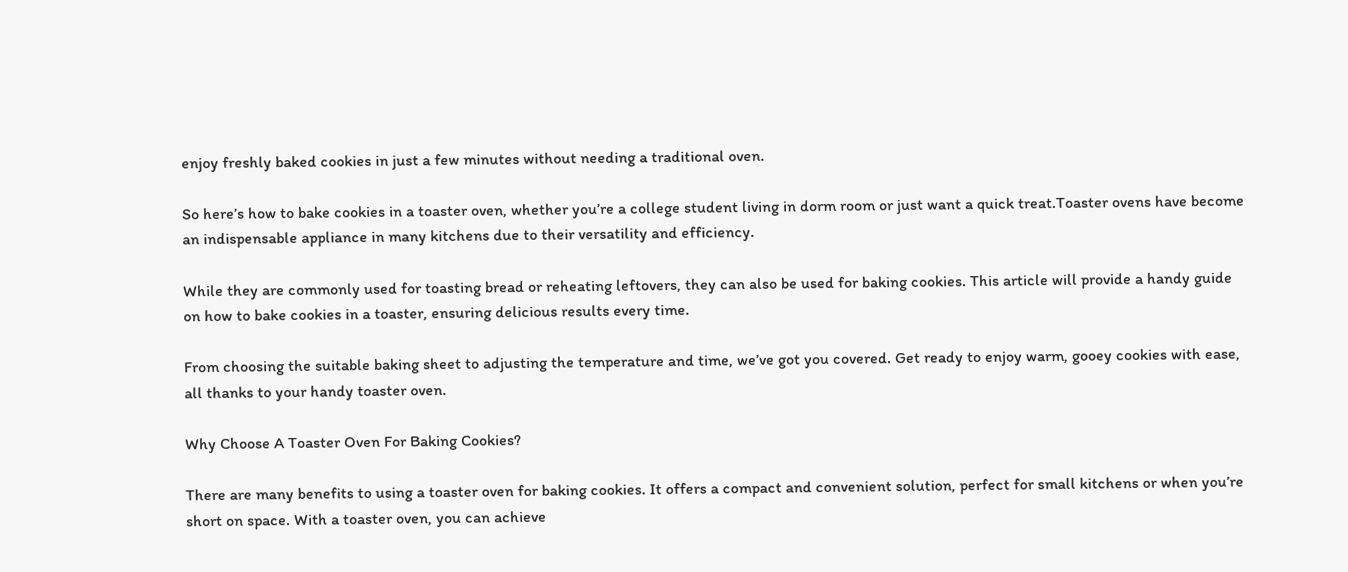enjoy freshly baked cookies in just a few minutes without needing a traditional oven.

So here’s how to bake cookies in a toaster oven, whether you’re a college student living in dorm room or just want a quick treat.Toaster ovens have become an indispensable appliance in many kitchens due to their versatility and efficiency.

While they are commonly used for toasting bread or reheating leftovers, they can also be used for baking cookies. This article will provide a handy guide on how to bake cookies in a toaster, ensuring delicious results every time.

From choosing the suitable baking sheet to adjusting the temperature and time, we’ve got you covered. Get ready to enjoy warm, gooey cookies with ease, all thanks to your handy toaster oven.

Why Choose A Toaster Oven For Baking Cookies?

There are many benefits to using a toaster oven for baking cookies. It offers a compact and convenient solution, perfect for small kitchens or when you’re short on space. With a toaster oven, you can achieve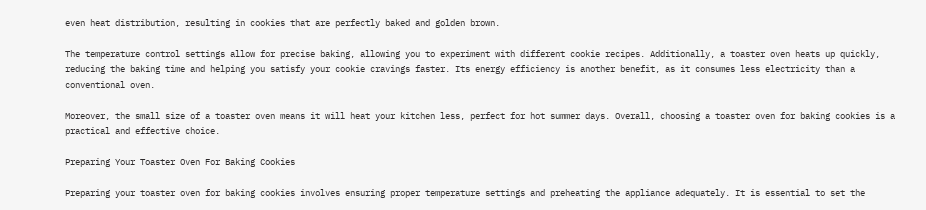even heat distribution, resulting in cookies that are perfectly baked and golden brown.

The temperature control settings allow for precise baking, allowing you to experiment with different cookie recipes. Additionally, a toaster oven heats up quickly, reducing the baking time and helping you satisfy your cookie cravings faster. Its energy efficiency is another benefit, as it consumes less electricity than a conventional oven.

Moreover, the small size of a toaster oven means it will heat your kitchen less, perfect for hot summer days. Overall, choosing a toaster oven for baking cookies is a practical and effective choice.

Preparing Your Toaster Oven For Baking Cookies

Preparing your toaster oven for baking cookies involves ensuring proper temperature settings and preheating the appliance adequately. It is essential to set the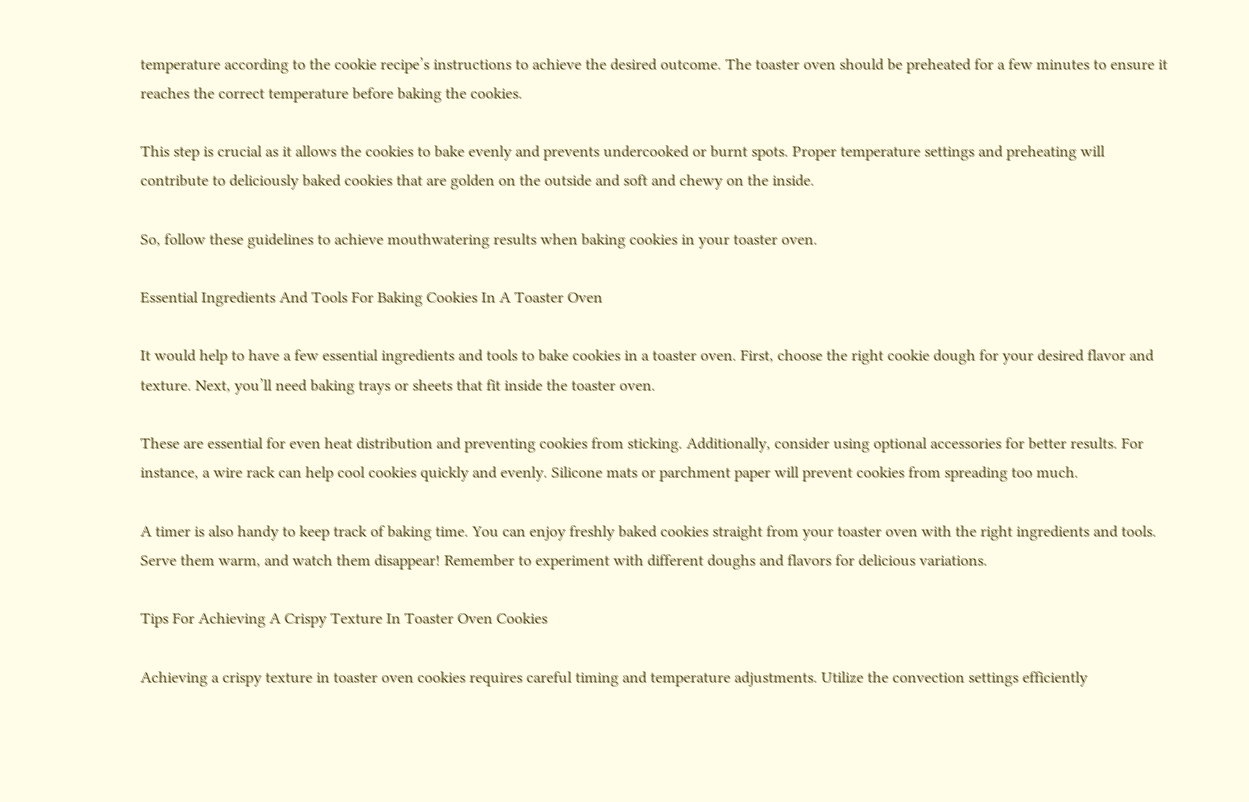temperature according to the cookie recipe’s instructions to achieve the desired outcome. The toaster oven should be preheated for a few minutes to ensure it reaches the correct temperature before baking the cookies.

This step is crucial as it allows the cookies to bake evenly and prevents undercooked or burnt spots. Proper temperature settings and preheating will contribute to deliciously baked cookies that are golden on the outside and soft and chewy on the inside.

So, follow these guidelines to achieve mouthwatering results when baking cookies in your toaster oven.

Essential Ingredients And Tools For Baking Cookies In A Toaster Oven

It would help to have a few essential ingredients and tools to bake cookies in a toaster oven. First, choose the right cookie dough for your desired flavor and texture. Next, you’ll need baking trays or sheets that fit inside the toaster oven.

These are essential for even heat distribution and preventing cookies from sticking. Additionally, consider using optional accessories for better results. For instance, a wire rack can help cool cookies quickly and evenly. Silicone mats or parchment paper will prevent cookies from spreading too much.

A timer is also handy to keep track of baking time. You can enjoy freshly baked cookies straight from your toaster oven with the right ingredients and tools. Serve them warm, and watch them disappear! Remember to experiment with different doughs and flavors for delicious variations.

Tips For Achieving A Crispy Texture In Toaster Oven Cookies

Achieving a crispy texture in toaster oven cookies requires careful timing and temperature adjustments. Utilize the convection settings efficiently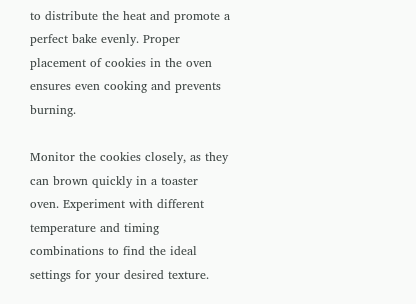to distribute the heat and promote a perfect bake evenly. Proper placement of cookies in the oven ensures even cooking and prevents burning.

Monitor the cookies closely, as they can brown quickly in a toaster oven. Experiment with different temperature and timing combinations to find the ideal settings for your desired texture.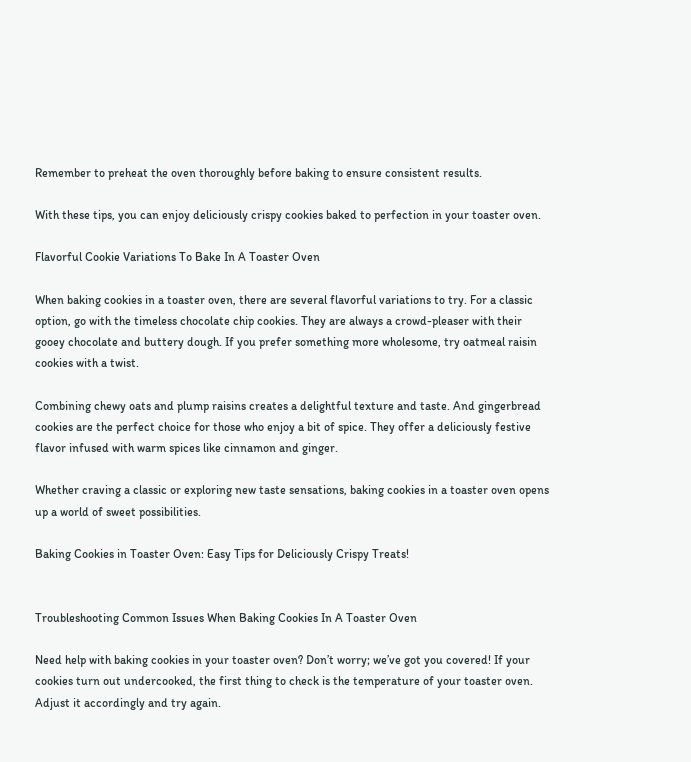Remember to preheat the oven thoroughly before baking to ensure consistent results.

With these tips, you can enjoy deliciously crispy cookies baked to perfection in your toaster oven.

Flavorful Cookie Variations To Bake In A Toaster Oven

When baking cookies in a toaster oven, there are several flavorful variations to try. For a classic option, go with the timeless chocolate chip cookies. They are always a crowd-pleaser with their gooey chocolate and buttery dough. If you prefer something more wholesome, try oatmeal raisin cookies with a twist.

Combining chewy oats and plump raisins creates a delightful texture and taste. And gingerbread cookies are the perfect choice for those who enjoy a bit of spice. They offer a deliciously festive flavor infused with warm spices like cinnamon and ginger.

Whether craving a classic or exploring new taste sensations, baking cookies in a toaster oven opens up a world of sweet possibilities.

Baking Cookies in Toaster Oven: Easy Tips for Deliciously Crispy Treats!


Troubleshooting Common Issues When Baking Cookies In A Toaster Oven

Need help with baking cookies in your toaster oven? Don’t worry; we’ve got you covered! If your cookies turn out undercooked, the first thing to check is the temperature of your toaster oven. Adjust it accordingly and try again.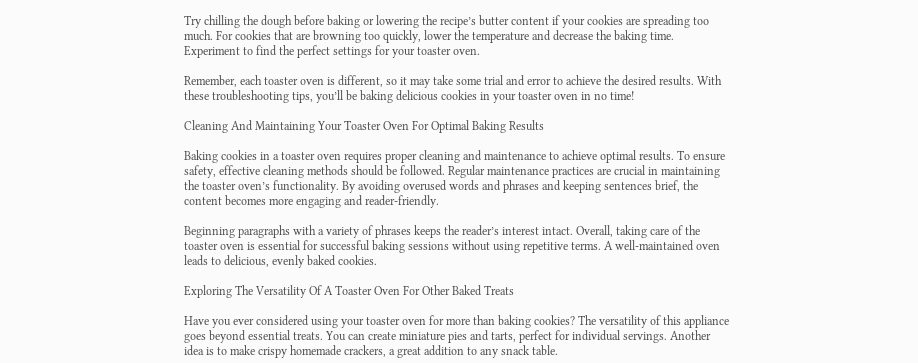Try chilling the dough before baking or lowering the recipe’s butter content if your cookies are spreading too much. For cookies that are browning too quickly, lower the temperature and decrease the baking time. Experiment to find the perfect settings for your toaster oven.

Remember, each toaster oven is different, so it may take some trial and error to achieve the desired results. With these troubleshooting tips, you’ll be baking delicious cookies in your toaster oven in no time!

Cleaning And Maintaining Your Toaster Oven For Optimal Baking Results

Baking cookies in a toaster oven requires proper cleaning and maintenance to achieve optimal results. To ensure safety, effective cleaning methods should be followed. Regular maintenance practices are crucial in maintaining the toaster oven’s functionality. By avoiding overused words and phrases and keeping sentences brief, the content becomes more engaging and reader-friendly.

Beginning paragraphs with a variety of phrases keeps the reader’s interest intact. Overall, taking care of the toaster oven is essential for successful baking sessions without using repetitive terms. A well-maintained oven leads to delicious, evenly baked cookies.

Exploring The Versatility Of A Toaster Oven For Other Baked Treats

Have you ever considered using your toaster oven for more than baking cookies? The versatility of this appliance goes beyond essential treats. You can create miniature pies and tarts, perfect for individual servings. Another idea is to make crispy homemade crackers, a great addition to any snack table.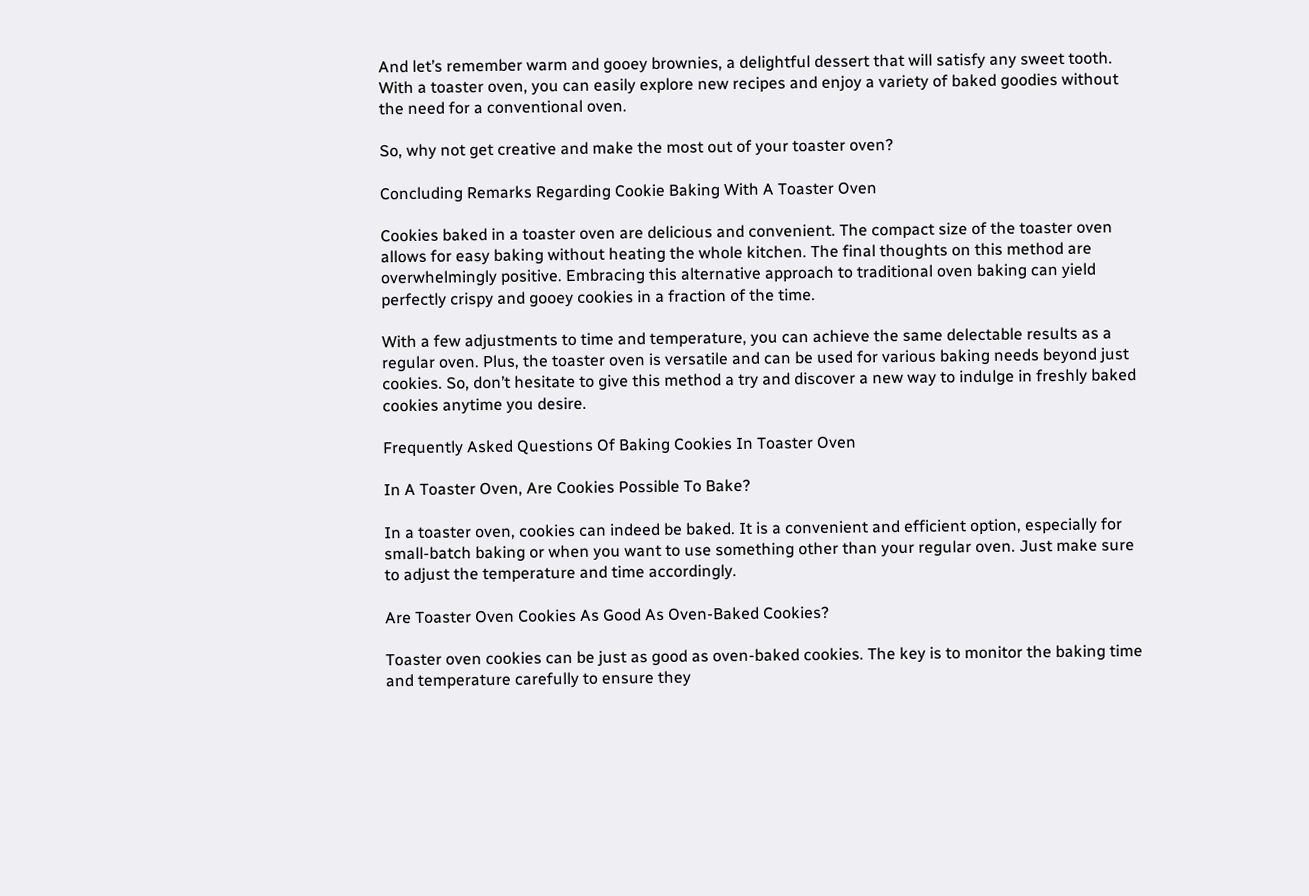And let’s remember warm and gooey brownies, a delightful dessert that will satisfy any sweet tooth. With a toaster oven, you can easily explore new recipes and enjoy a variety of baked goodies without the need for a conventional oven.

So, why not get creative and make the most out of your toaster oven?

Concluding Remarks Regarding Cookie Baking With A Toaster Oven

Cookies baked in a toaster oven are delicious and convenient. The compact size of the toaster oven allows for easy baking without heating the whole kitchen. The final thoughts on this method are overwhelmingly positive. Embracing this alternative approach to traditional oven baking can yield perfectly crispy and gooey cookies in a fraction of the time.

With a few adjustments to time and temperature, you can achieve the same delectable results as a regular oven. Plus, the toaster oven is versatile and can be used for various baking needs beyond just cookies. So, don’t hesitate to give this method a try and discover a new way to indulge in freshly baked cookies anytime you desire.

Frequently Asked Questions Of Baking Cookies In Toaster Oven

In A Toaster Oven, Are Cookies Possible To Bake?

In a toaster oven, cookies can indeed be baked. It is a convenient and efficient option, especially for small-batch baking or when you want to use something other than your regular oven. Just make sure to adjust the temperature and time accordingly.

Are Toaster Oven Cookies As Good As Oven-Baked Cookies?

Toaster oven cookies can be just as good as oven-baked cookies. The key is to monitor the baking time and temperature carefully to ensure they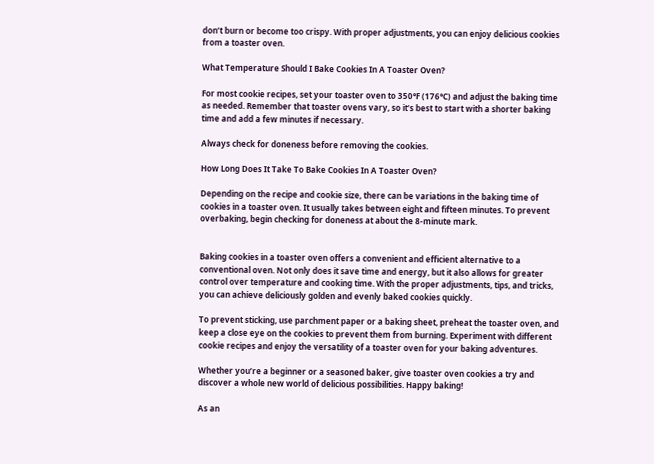don’t burn or become too crispy. With proper adjustments, you can enjoy delicious cookies from a toaster oven.

What Temperature Should I Bake Cookies In A Toaster Oven?

For most cookie recipes, set your toaster oven to 350°F (176°C) and adjust the baking time as needed. Remember that toaster ovens vary, so it’s best to start with a shorter baking time and add a few minutes if necessary.

Always check for doneness before removing the cookies.

How Long Does It Take To Bake Cookies In A Toaster Oven?

Depending on the recipe and cookie size, there can be variations in the baking time of cookies in a toaster oven. It usually takes between eight and fifteen minutes. To prevent overbaking, begin checking for doneness at about the 8-minute mark.


Baking cookies in a toaster oven offers a convenient and efficient alternative to a conventional oven. Not only does it save time and energy, but it also allows for greater control over temperature and cooking time. With the proper adjustments, tips, and tricks, you can achieve deliciously golden and evenly baked cookies quickly.

To prevent sticking, use parchment paper or a baking sheet, preheat the toaster oven, and keep a close eye on the cookies to prevent them from burning. Experiment with different cookie recipes and enjoy the versatility of a toaster oven for your baking adventures.

Whether you’re a beginner or a seasoned baker, give toaster oven cookies a try and discover a whole new world of delicious possibilities. Happy baking!

As an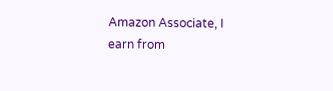Amazon Associate, I earn from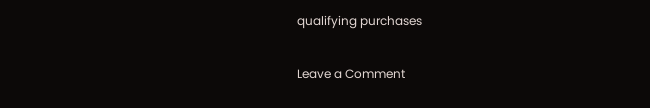qualifying purchases

Leave a Comment